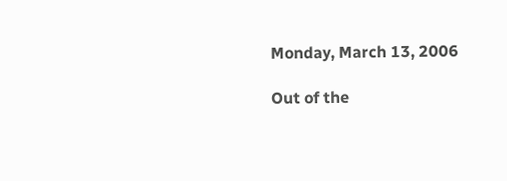Monday, March 13, 2006

Out of the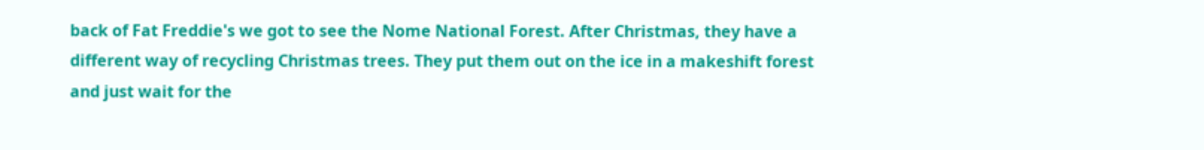back of Fat Freddie's we got to see the Nome National Forest. After Christmas, they have a different way of recycling Christmas trees. They put them out on the ice in a makeshift forest and just wait for the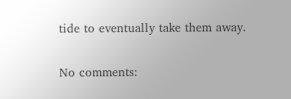tide to eventually take them away.

No comments: